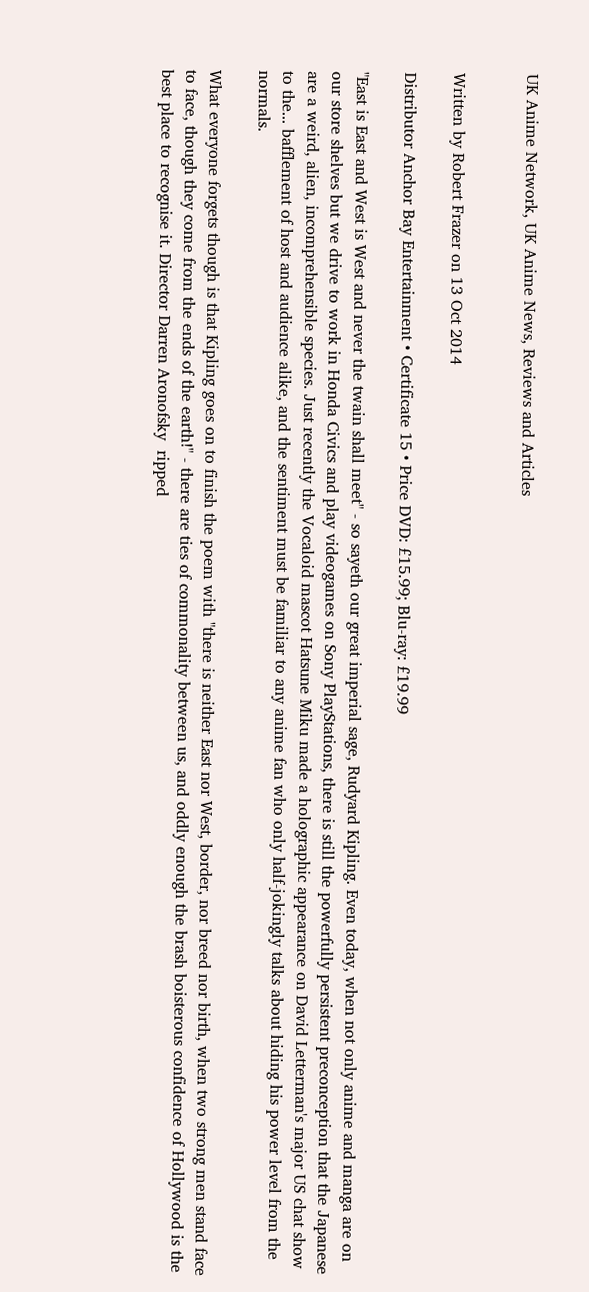UK Anime Network, UK Anime News, Reviews and Articles


Written by Robert Frazer on 13 Oct 2014

Distributor Anchor Bay Entertainment • Certificate 15 • Price DVD: £15.99; Blu-ray: £19.99

"East is East and West is West and never the twain shall meet" - so sayeth our great imperial sage, Rudyard Kipling. Even today, when not only anime and manga are on our store shelves but we drive to work in Honda Civics and play videogames on Sony PlayStations, there is still the powerfully persistent preconception that the Japanese are a weird, alien, incomprehensible species. Just recently the Vocaloid mascot Hatsune Miku made a holographic appearance on David Letterman's major US chat show to the... bafflement of host and audience alike, and the sentiment must be familiar to any anime fan who only half-jokingly talks about hiding his power level from the normals.

What everyone forgets though is that Kipling goes on to finish the poem with "there is neither East nor West, border, nor breed nor birth, when two strong men stand face to face, though they come from the ends of the earth!" - there are ties of commonality between us, and oddly enough the brash boisterous confidence of Hollywood is the best place to recognise it. Director Darren Aronofsky  ripped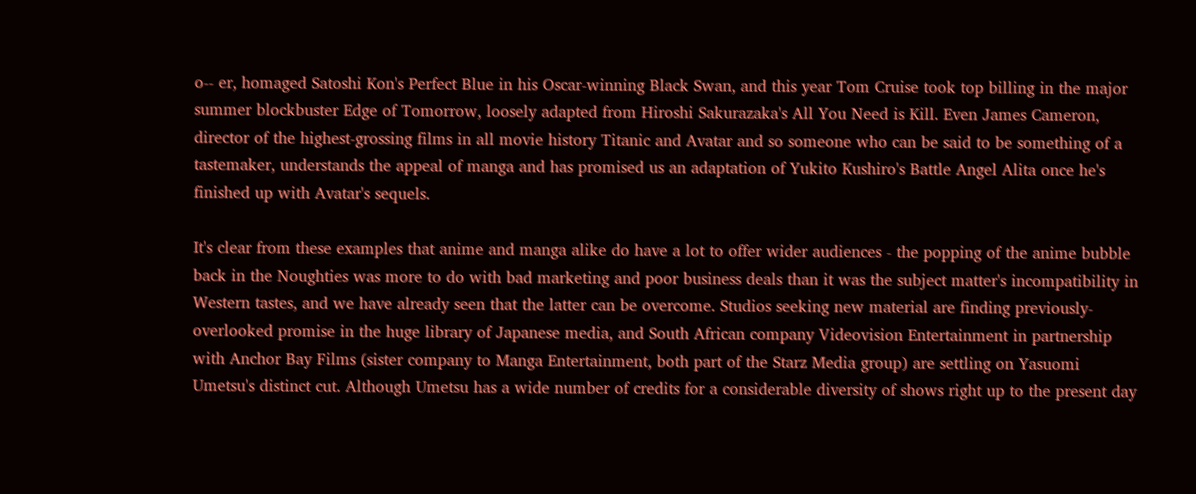o-- er, homaged Satoshi Kon's Perfect Blue in his Oscar-winning Black Swan, and this year Tom Cruise took top billing in the major summer blockbuster Edge of Tomorrow, loosely adapted from Hiroshi Sakurazaka's All You Need is Kill. Even James Cameron, director of the highest-grossing films in all movie history Titanic and Avatar and so someone who can be said to be something of a tastemaker, understands the appeal of manga and has promised us an adaptation of Yukito Kushiro's Battle Angel Alita once he's finished up with Avatar's sequels.

It's clear from these examples that anime and manga alike do have a lot to offer wider audiences - the popping of the anime bubble back in the Noughties was more to do with bad marketing and poor business deals than it was the subject matter's incompatibility in Western tastes, and we have already seen that the latter can be overcome. Studios seeking new material are finding previously-overlooked promise in the huge library of Japanese media, and South African company Videovision Entertainment in partnership with Anchor Bay Films (sister company to Manga Entertainment, both part of the Starz Media group) are settling on Yasuomi Umetsu's distinct cut. Although Umetsu has a wide number of credits for a considerable diversity of shows right up to the present day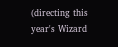(directing this year's Wizard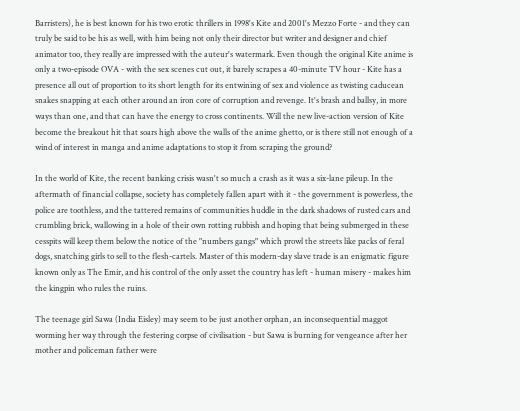Barristers), he is best known for his two erotic thrillers in 1998's Kite and 2001's Mezzo Forte - and they can truly be said to be his as well, with him being not only their director but writer and designer and chief animator too, they really are impressed with the auteur's watermark. Even though the original Kite anime is only a two-episode OVA - with the sex scenes cut out, it barely scrapes a 40-minute TV hour - Kite has a presence all out of proportion to its short length for its entwining of sex and violence as twisting caducean snakes snapping at each other around an iron core of corruption and revenge. It's brash and ballsy, in more ways than one, and that can have the energy to cross continents. Will the new live-action version of Kite become the breakout hit that soars high above the walls of the anime ghetto, or is there still not enough of a wind of interest in manga and anime adaptations to stop it from scraping the ground?

In the world of Kite, the recent banking crisis wasn't so much a crash as it was a six-lane pileup. In the aftermath of financial collapse, society has completely fallen apart with it - the government is powerless, the police are toothless, and the tattered remains of communities huddle in the dark shadows of rusted cars and crumbling brick, wallowing in a hole of their own rotting rubbish and hoping that being submerged in these cesspits will keep them below the notice of the "numbers gangs" which prowl the streets like packs of feral dogs, snatching girls to sell to the flesh-cartels. Master of this modern-day slave trade is an enigmatic figure known only as The Emir, and his control of the only asset the country has left - human misery - makes him the kingpin who rules the ruins.

The teenage girl Sawa (India Eisley) may seem to be just another orphan, an inconsequential maggot worming her way through the festering corpse of civilisation - but Sawa is burning for vengeance after her mother and policeman father were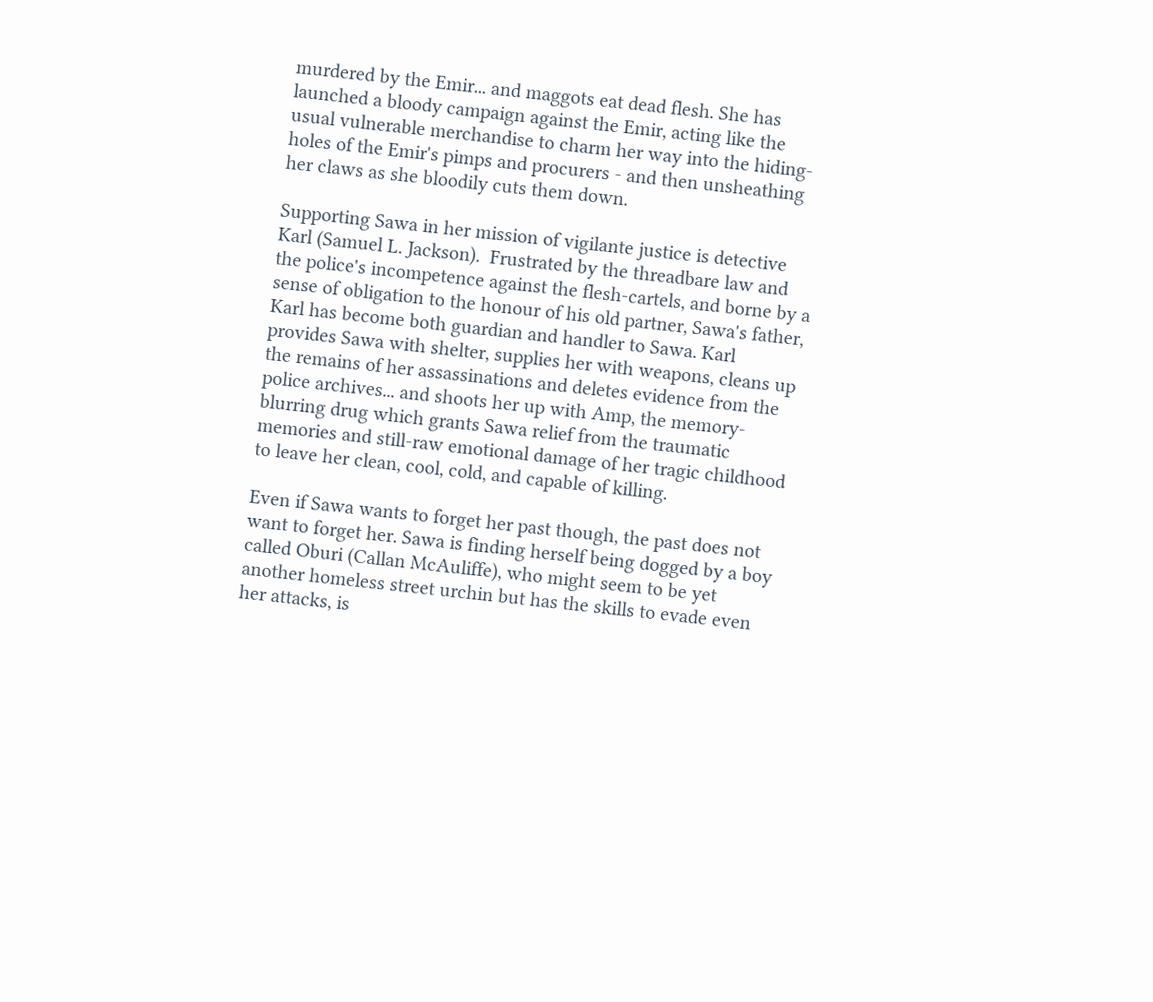murdered by the Emir... and maggots eat dead flesh. She has launched a bloody campaign against the Emir, acting like the usual vulnerable merchandise to charm her way into the hiding-holes of the Emir's pimps and procurers - and then unsheathing her claws as she bloodily cuts them down.

Supporting Sawa in her mission of vigilante justice is detective Karl (Samuel L. Jackson).  Frustrated by the threadbare law and the police's incompetence against the flesh-cartels, and borne by a sense of obligation to the honour of his old partner, Sawa's father, Karl has become both guardian and handler to Sawa. Karl provides Sawa with shelter, supplies her with weapons, cleans up the remains of her assassinations and deletes evidence from the police archives... and shoots her up with Amp, the memory-blurring drug which grants Sawa relief from the traumatic memories and still-raw emotional damage of her tragic childhood to leave her clean, cool, cold, and capable of killing.

Even if Sawa wants to forget her past though, the past does not want to forget her. Sawa is finding herself being dogged by a boy called Oburi (Callan McAuliffe), who might seem to be yet another homeless street urchin but has the skills to evade even her attacks, is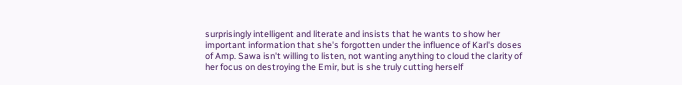surprisingly intelligent and literate and insists that he wants to show her important information that she's forgotten under the influence of Karl's doses of Amp. Sawa isn't willing to listen, not wanting anything to cloud the clarity of her focus on destroying the Emir, but is she truly cutting herself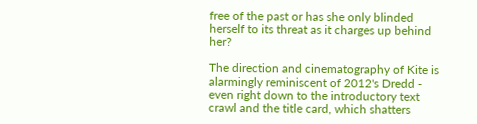free of the past or has she only blinded herself to its threat as it charges up behind her?

The direction and cinematography of Kite is alarmingly reminiscent of 2012's Dredd - even right down to the introductory text crawl and the title card, which shatters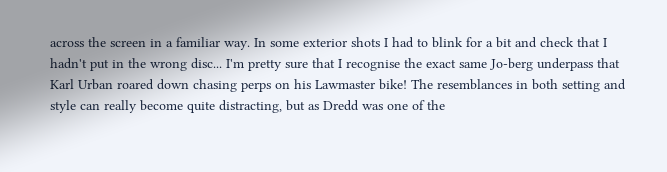across the screen in a familiar way. In some exterior shots I had to blink for a bit and check that I hadn't put in the wrong disc... I'm pretty sure that I recognise the exact same Jo-berg underpass that Karl Urban roared down chasing perps on his Lawmaster bike! The resemblances in both setting and style can really become quite distracting, but as Dredd was one of the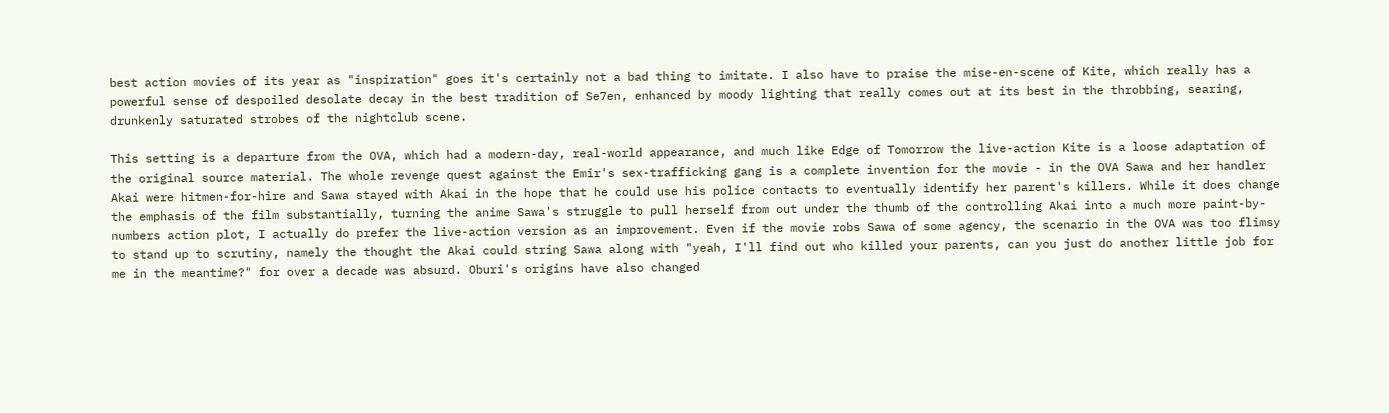best action movies of its year as "inspiration" goes it's certainly not a bad thing to imitate. I also have to praise the mise-en-scene of Kite, which really has a powerful sense of despoiled desolate decay in the best tradition of Se7en, enhanced by moody lighting that really comes out at its best in the throbbing, searing, drunkenly saturated strobes of the nightclub scene.

This setting is a departure from the OVA, which had a modern-day, real-world appearance, and much like Edge of Tomorrow the live-action Kite is a loose adaptation of the original source material. The whole revenge quest against the Emir's sex-trafficking gang is a complete invention for the movie - in the OVA Sawa and her handler Akai were hitmen-for-hire and Sawa stayed with Akai in the hope that he could use his police contacts to eventually identify her parent's killers. While it does change the emphasis of the film substantially, turning the anime Sawa's struggle to pull herself from out under the thumb of the controlling Akai into a much more paint-by-numbers action plot, I actually do prefer the live-action version as an improvement. Even if the movie robs Sawa of some agency, the scenario in the OVA was too flimsy to stand up to scrutiny, namely the thought the Akai could string Sawa along with "yeah, I'll find out who killed your parents, can you just do another little job for me in the meantime?" for over a decade was absurd. Oburi's origins have also changed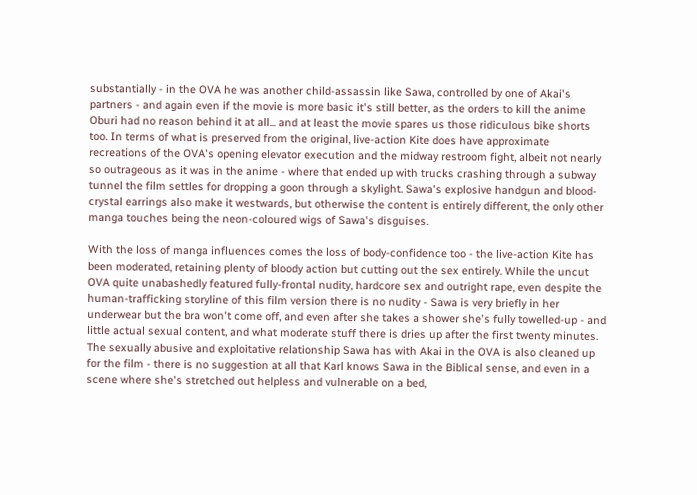substantially - in the OVA he was another child-assassin like Sawa, controlled by one of Akai's partners - and again even if the movie is more basic it's still better, as the orders to kill the anime Oburi had no reason behind it at all... and at least the movie spares us those ridiculous bike shorts too. In terms of what is preserved from the original, live-action Kite does have approximate recreations of the OVA's opening elevator execution and the midway restroom fight, albeit not nearly so outrageous as it was in the anime - where that ended up with trucks crashing through a subway tunnel the film settles for dropping a goon through a skylight. Sawa's explosive handgun and blood-crystal earrings also make it westwards, but otherwise the content is entirely different, the only other manga touches being the neon-coloured wigs of Sawa's disguises.

With the loss of manga influences comes the loss of body-confidence too - the live-action Kite has been moderated, retaining plenty of bloody action but cutting out the sex entirely. While the uncut OVA quite unabashedly featured fully-frontal nudity, hardcore sex and outright rape, even despite the human-trafficking storyline of this film version there is no nudity - Sawa is very briefly in her underwear but the bra won't come off, and even after she takes a shower she's fully towelled-up - and little actual sexual content, and what moderate stuff there is dries up after the first twenty minutes. The sexually abusive and exploitative relationship Sawa has with Akai in the OVA is also cleaned up for the film - there is no suggestion at all that Karl knows Sawa in the Biblical sense, and even in a scene where she's stretched out helpless and vulnerable on a bed,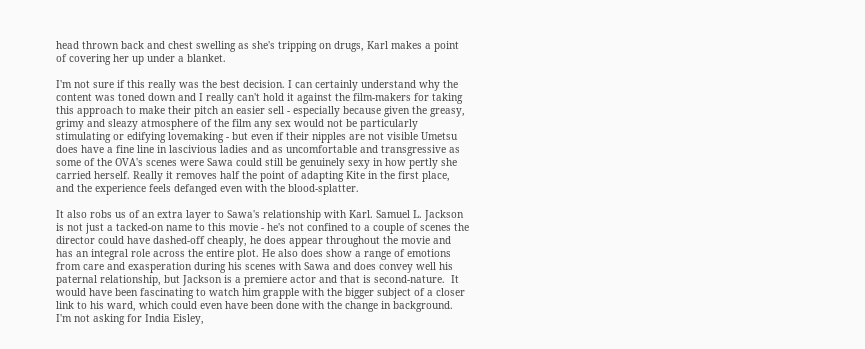head thrown back and chest swelling as she's tripping on drugs, Karl makes a point of covering her up under a blanket.

I'm not sure if this really was the best decision. I can certainly understand why the content was toned down and I really can't hold it against the film-makers for taking this approach to make their pitch an easier sell - especially because given the greasy, grimy and sleazy atmosphere of the film any sex would not be particularly stimulating or edifying lovemaking - but even if their nipples are not visible Umetsu does have a fine line in lascivious ladies and as uncomfortable and transgressive as some of the OVA's scenes were Sawa could still be genuinely sexy in how pertly she carried herself. Really it removes half the point of adapting Kite in the first place, and the experience feels defanged even with the blood-splatter.

It also robs us of an extra layer to Sawa's relationship with Karl. Samuel L. Jackson is not just a tacked-on name to this movie - he's not confined to a couple of scenes the director could have dashed-off cheaply, he does appear throughout the movie and has an integral role across the entire plot. He also does show a range of emotions from care and exasperation during his scenes with Sawa and does convey well his paternal relationship, but Jackson is a premiere actor and that is second-nature.  It would have been fascinating to watch him grapple with the bigger subject of a closer link to his ward, which could even have been done with the change in background. I'm not asking for India Eisley,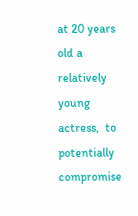at 20 years old a relatively young actress,  to potentially compromise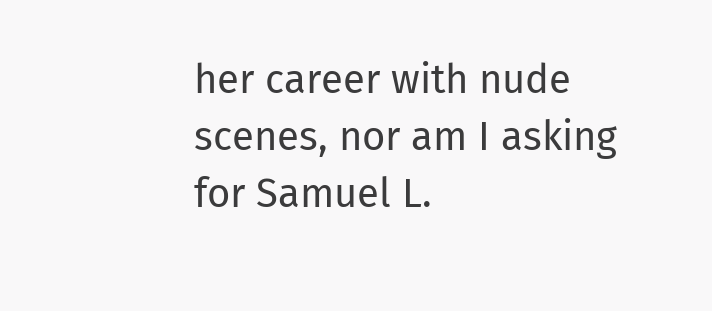her career with nude scenes, nor am I asking for Samuel L.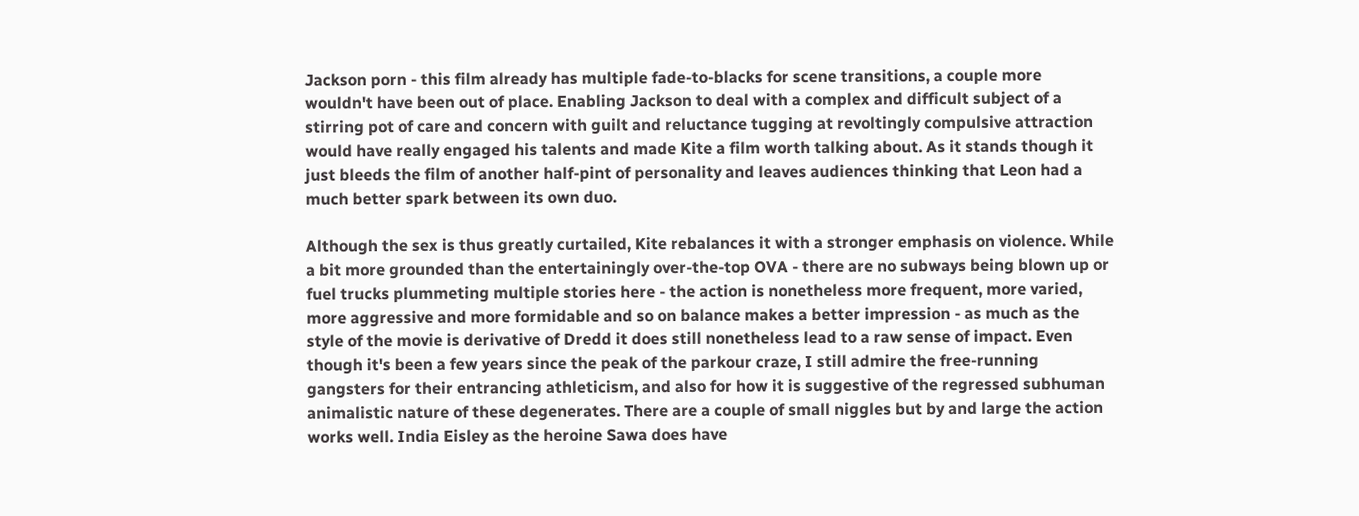Jackson porn - this film already has multiple fade-to-blacks for scene transitions, a couple more wouldn't have been out of place. Enabling Jackson to deal with a complex and difficult subject of a stirring pot of care and concern with guilt and reluctance tugging at revoltingly compulsive attraction would have really engaged his talents and made Kite a film worth talking about. As it stands though it just bleeds the film of another half-pint of personality and leaves audiences thinking that Leon had a much better spark between its own duo.

Although the sex is thus greatly curtailed, Kite rebalances it with a stronger emphasis on violence. While a bit more grounded than the entertainingly over-the-top OVA - there are no subways being blown up or fuel trucks plummeting multiple stories here - the action is nonetheless more frequent, more varied, more aggressive and more formidable and so on balance makes a better impression - as much as the style of the movie is derivative of Dredd it does still nonetheless lead to a raw sense of impact. Even though it's been a few years since the peak of the parkour craze, I still admire the free-running gangsters for their entrancing athleticism, and also for how it is suggestive of the regressed subhuman animalistic nature of these degenerates. There are a couple of small niggles but by and large the action works well. India Eisley as the heroine Sawa does have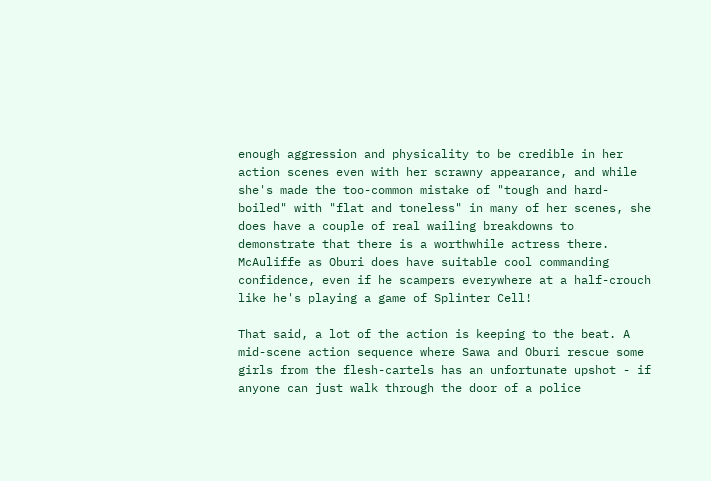enough aggression and physicality to be credible in her action scenes even with her scrawny appearance, and while she's made the too-common mistake of "tough and hard-boiled" with "flat and toneless" in many of her scenes, she does have a couple of real wailing breakdowns to demonstrate that there is a worthwhile actress there. McAuliffe as Oburi does have suitable cool commanding confidence, even if he scampers everywhere at a half-crouch like he's playing a game of Splinter Cell!

That said, a lot of the action is keeping to the beat. A mid-scene action sequence where Sawa and Oburi rescue some girls from the flesh-cartels has an unfortunate upshot - if anyone can just walk through the door of a police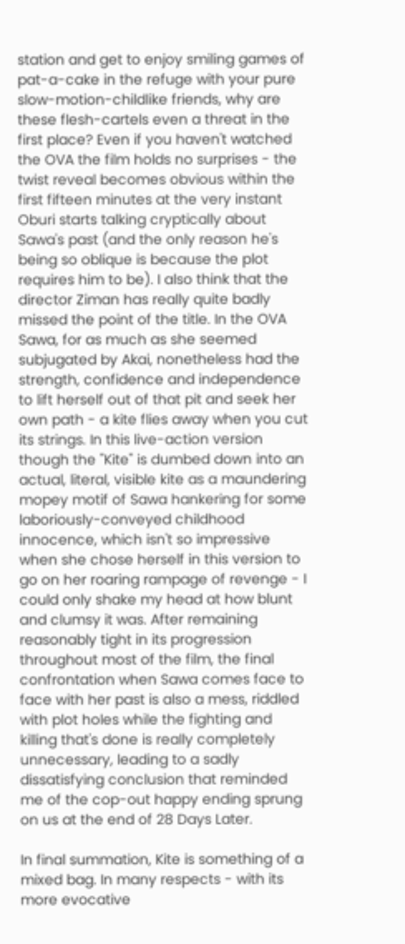station and get to enjoy smiling games of pat-a-cake in the refuge with your pure slow-motion-childlike friends, why are these flesh-cartels even a threat in the first place? Even if you haven't watched the OVA the film holds no surprises - the twist reveal becomes obvious within the first fifteen minutes at the very instant Oburi starts talking cryptically about Sawa's past (and the only reason he's being so oblique is because the plot requires him to be). I also think that the director Ziman has really quite badly missed the point of the title. In the OVA Sawa, for as much as she seemed subjugated by Akai, nonetheless had the strength, confidence and independence to lift herself out of that pit and seek her own path - a kite flies away when you cut its strings. In this live-action version though the "Kite" is dumbed down into an actual, literal, visible kite as a maundering mopey motif of Sawa hankering for some laboriously-conveyed childhood innocence, which isn't so impressive when she chose herself in this version to go on her roaring rampage of revenge - I could only shake my head at how blunt and clumsy it was. After remaining reasonably tight in its progression throughout most of the film, the final confrontation when Sawa comes face to face with her past is also a mess, riddled with plot holes while the fighting and killing that's done is really completely unnecessary, leading to a sadly dissatisfying conclusion that reminded me of the cop-out happy ending sprung on us at the end of 28 Days Later.

In final summation, Kite is something of a mixed bag. In many respects - with its more evocative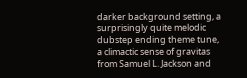darker background setting, a surprisingly quite melodic dubstep ending theme tune, a climactic sense of gravitas from Samuel L. Jackson and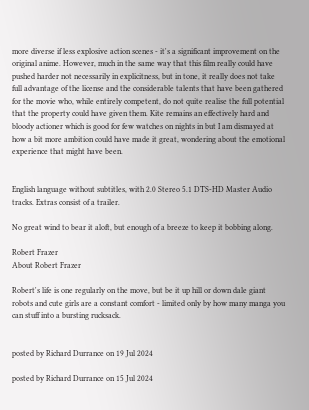more diverse if less explosive action scenes - it's a significant improvement on the original anime. However, much in the same way that this film really could have pushed harder not necessarily in explicitness, but in tone, it really does not take full advantage of the license and the considerable talents that have been gathered for the movie who, while entirely competent, do not quite realise the full potential that the property could have given them. Kite remains an effectively hard and bloody actioner which is good for few watches on nights in but I am dismayed at how a bit more ambition could have made it great, wondering about the emotional experience that might have been.


English language without subtitles, with 2.0 Stereo 5.1 DTS-HD Master Audio tracks. Extras consist of a trailer.

No great wind to bear it aloft, but enough of a breeze to keep it bobbing along.

Robert Frazer
About Robert Frazer

Robert's life is one regularly on the move, but be it up hill or down dale giant robots and cute girls are a constant comfort - limited only by how many manga you can stuff into a bursting rucksack.


posted by Richard Durrance on 19 Jul 2024

posted by Richard Durrance on 15 Jul 2024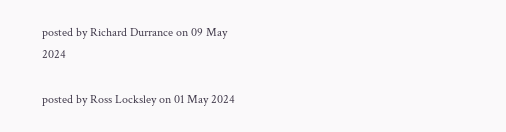posted by Richard Durrance on 09 May 2024

posted by Ross Locksley on 01 May 2024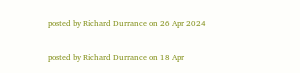posted by Richard Durrance on 26 Apr 2024

posted by Richard Durrance on 18 Apr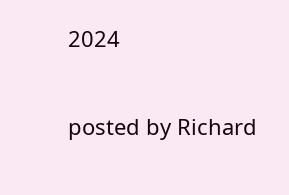2024

posted by Richard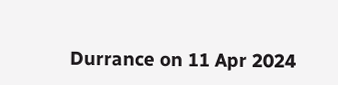Durrance on 11 Apr 2024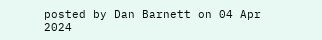posted by Dan Barnett on 04 Apr 2024